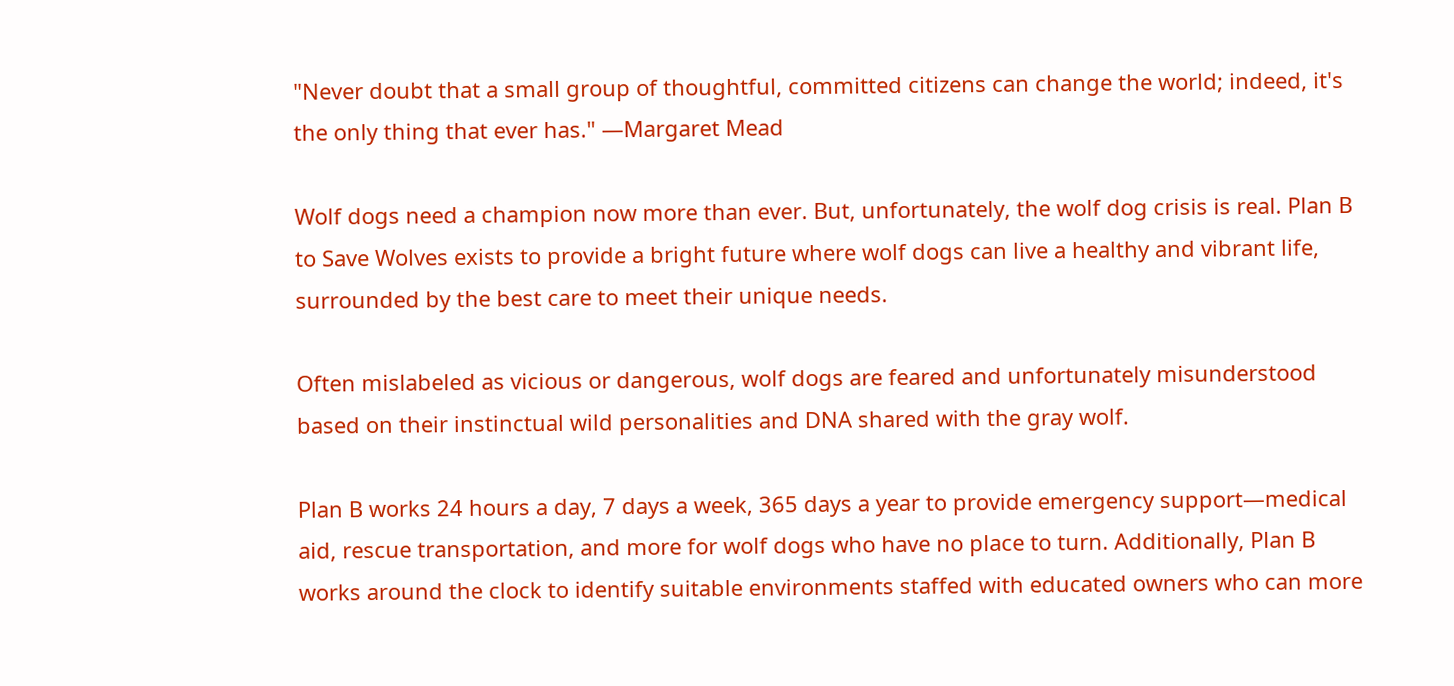"Never doubt that a small group of thoughtful, committed citizens can change the world; indeed, it's the only thing that ever has." —Margaret Mead

Wolf dogs need a champion now more than ever. But, unfortunately, the wolf dog crisis is real. Plan B to Save Wolves exists to provide a bright future where wolf dogs can live a healthy and vibrant life, surrounded by the best care to meet their unique needs.

Often mislabeled as vicious or dangerous, wolf dogs are feared and unfortunately misunderstood based on their instinctual wild personalities and DNA shared with the gray wolf.

Plan B works 24 hours a day, 7 days a week, 365 days a year to provide emergency support—medical aid, rescue transportation, and more for wolf dogs who have no place to turn. Additionally, Plan B works around the clock to identify suitable environments staffed with educated owners who can more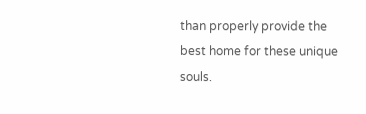than properly provide the best home for these unique souls.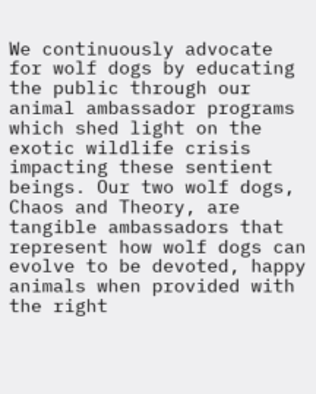We continuously advocate for wolf dogs by educating the public through our animal ambassador programs which shed light on the exotic wildlife crisis impacting these sentient beings. Our two wolf dogs, Chaos and Theory, are tangible ambassadors that represent how wolf dogs can evolve to be devoted, happy animals when provided with the right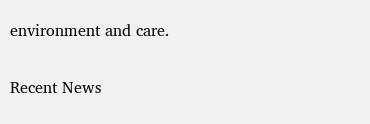environment and care.

Recent News